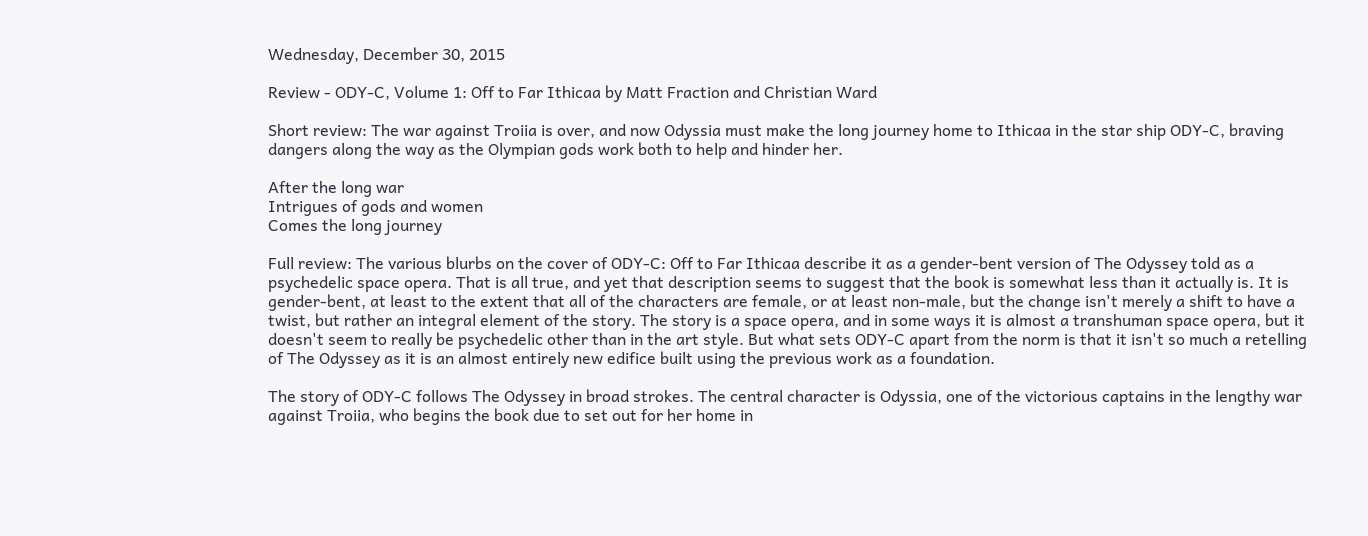Wednesday, December 30, 2015

Review - ODY-C, Volume 1: Off to Far Ithicaa by Matt Fraction and Christian Ward

Short review: The war against Troiia is over, and now Odyssia must make the long journey home to Ithicaa in the star ship ODY-C, braving dangers along the way as the Olympian gods work both to help and hinder her.

After the long war
Intrigues of gods and women
Comes the long journey

Full review: The various blurbs on the cover of ODY-C: Off to Far Ithicaa describe it as a gender-bent version of The Odyssey told as a psychedelic space opera. That is all true, and yet that description seems to suggest that the book is somewhat less than it actually is. It is gender-bent, at least to the extent that all of the characters are female, or at least non-male, but the change isn't merely a shift to have a twist, but rather an integral element of the story. The story is a space opera, and in some ways it is almost a transhuman space opera, but it doesn't seem to really be psychedelic other than in the art style. But what sets ODY-C apart from the norm is that it isn't so much a retelling of The Odyssey as it is an almost entirely new edifice built using the previous work as a foundation.

The story of ODY-C follows The Odyssey in broad strokes. The central character is Odyssia, one of the victorious captains in the lengthy war against Troiia, who begins the book due to set out for her home in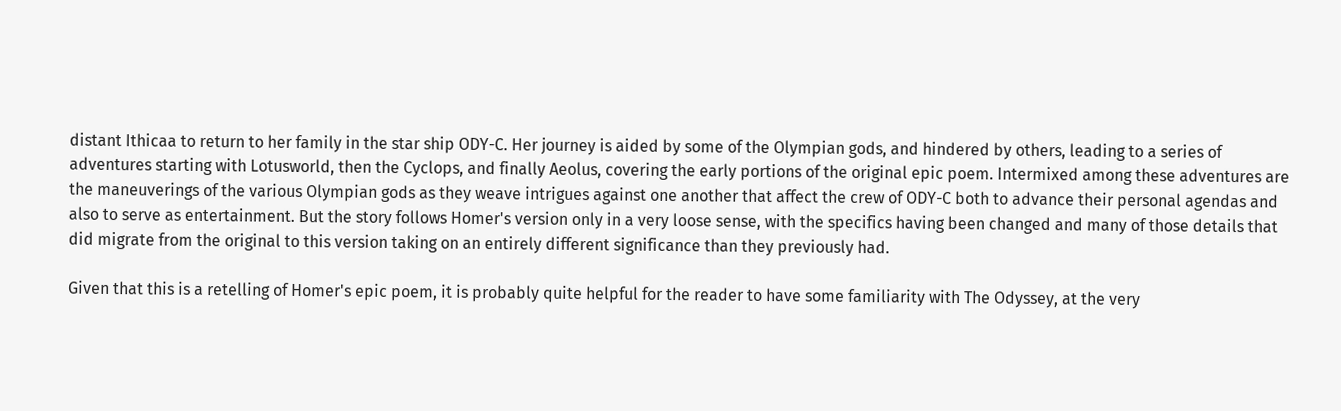distant Ithicaa to return to her family in the star ship ODY-C. Her journey is aided by some of the Olympian gods, and hindered by others, leading to a series of adventures starting with Lotusworld, then the Cyclops, and finally Aeolus, covering the early portions of the original epic poem. Intermixed among these adventures are the maneuverings of the various Olympian gods as they weave intrigues against one another that affect the crew of ODY-C both to advance their personal agendas and also to serve as entertainment. But the story follows Homer's version only in a very loose sense, with the specifics having been changed and many of those details that did migrate from the original to this version taking on an entirely different significance than they previously had.

Given that this is a retelling of Homer's epic poem, it is probably quite helpful for the reader to have some familiarity with The Odyssey, at the very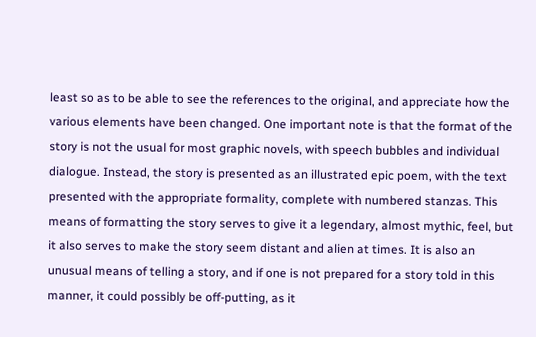least so as to be able to see the references to the original, and appreciate how the various elements have been changed. One important note is that the format of the story is not the usual for most graphic novels, with speech bubbles and individual dialogue. Instead, the story is presented as an illustrated epic poem, with the text presented with the appropriate formality, complete with numbered stanzas. This means of formatting the story serves to give it a legendary, almost mythic, feel, but it also serves to make the story seem distant and alien at times. It is also an unusual means of telling a story, and if one is not prepared for a story told in this manner, it could possibly be off-putting, as it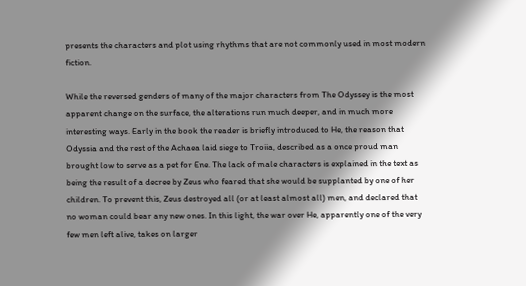presents the characters and plot using rhythms that are not commonly used in most modern fiction.

While the reversed genders of many of the major characters from The Odyssey is the most apparent change on the surface, the alterations run much deeper, and in much more interesting ways. Early in the book the reader is briefly introduced to He, the reason that Odyssia and the rest of the Achaea laid siege to Troiia, described as a once proud man brought low to serve as a pet for Ene. The lack of male characters is explained in the text as being the result of a decree by Zeus who feared that she would be supplanted by one of her children. To prevent this, Zeus destroyed all (or at least almost all) men, and declared that no woman could bear any new ones. In this light, the war over He, apparently one of the very few men left alive, takes on larger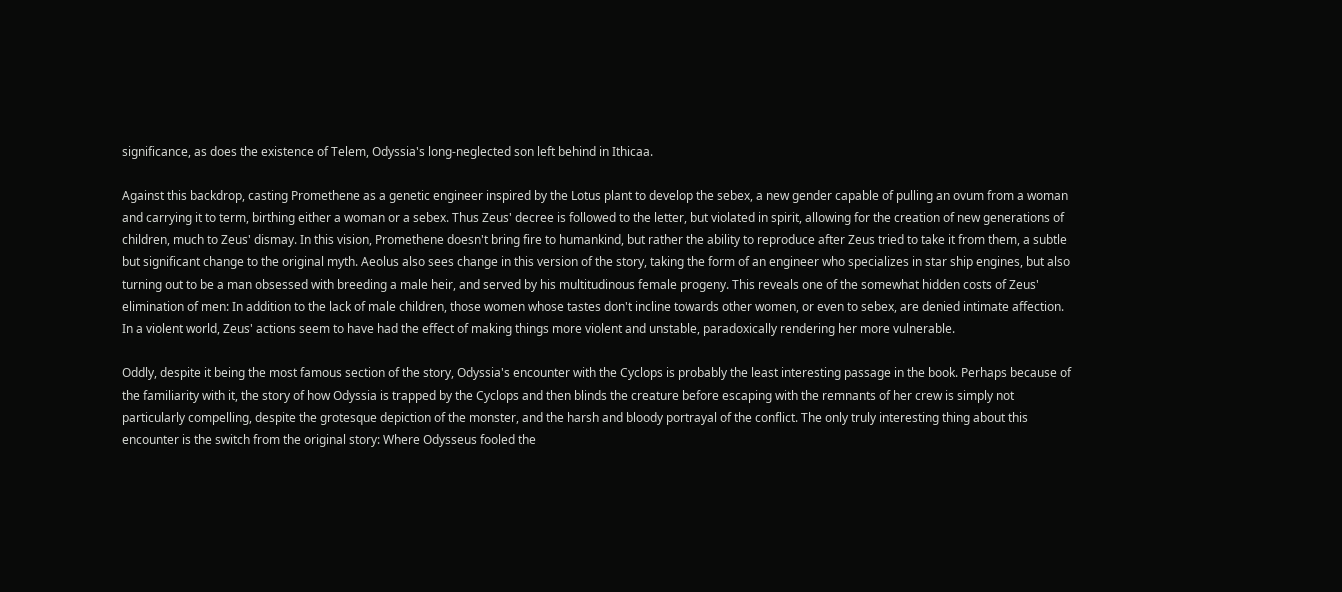significance, as does the existence of Telem, Odyssia's long-neglected son left behind in Ithicaa.

Against this backdrop, casting Promethene as a genetic engineer inspired by the Lotus plant to develop the sebex, a new gender capable of pulling an ovum from a woman and carrying it to term, birthing either a woman or a sebex. Thus Zeus' decree is followed to the letter, but violated in spirit, allowing for the creation of new generations of children, much to Zeus' dismay. In this vision, Promethene doesn't bring fire to humankind, but rather the ability to reproduce after Zeus tried to take it from them, a subtle but significant change to the original myth. Aeolus also sees change in this version of the story, taking the form of an engineer who specializes in star ship engines, but also turning out to be a man obsessed with breeding a male heir, and served by his multitudinous female progeny. This reveals one of the somewhat hidden costs of Zeus' elimination of men: In addition to the lack of male children, those women whose tastes don't incline towards other women, or even to sebex, are denied intimate affection. In a violent world, Zeus' actions seem to have had the effect of making things more violent and unstable, paradoxically rendering her more vulnerable.

Oddly, despite it being the most famous section of the story, Odyssia's encounter with the Cyclops is probably the least interesting passage in the book. Perhaps because of the familiarity with it, the story of how Odyssia is trapped by the Cyclops and then blinds the creature before escaping with the remnants of her crew is simply not particularly compelling, despite the grotesque depiction of the monster, and the harsh and bloody portrayal of the conflict. The only truly interesting thing about this encounter is the switch from the original story: Where Odysseus fooled the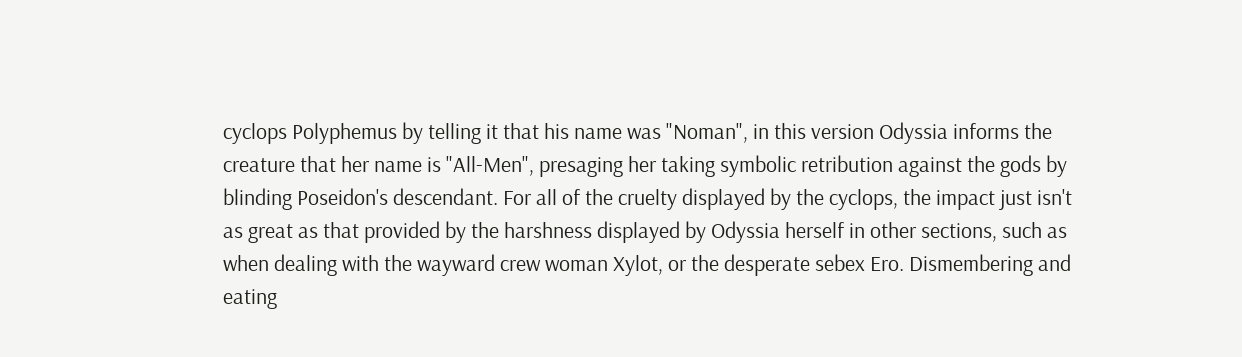cyclops Polyphemus by telling it that his name was "Noman", in this version Odyssia informs the creature that her name is "All-Men", presaging her taking symbolic retribution against the gods by blinding Poseidon's descendant. For all of the cruelty displayed by the cyclops, the impact just isn't as great as that provided by the harshness displayed by Odyssia herself in other sections, such as when dealing with the wayward crew woman Xylot, or the desperate sebex Ero. Dismembering and eating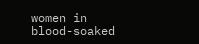women in blood-soaked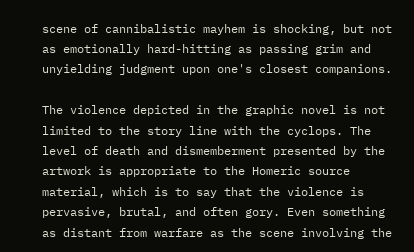scene of cannibalistic mayhem is shocking, but not as emotionally hard-hitting as passing grim and unyielding judgment upon one's closest companions.

The violence depicted in the graphic novel is not limited to the story line with the cyclops. The level of death and dismemberment presented by the artwork is appropriate to the Homeric source material, which is to say that the violence is pervasive, brutal, and often gory. Even something as distant from warfare as the scene involving the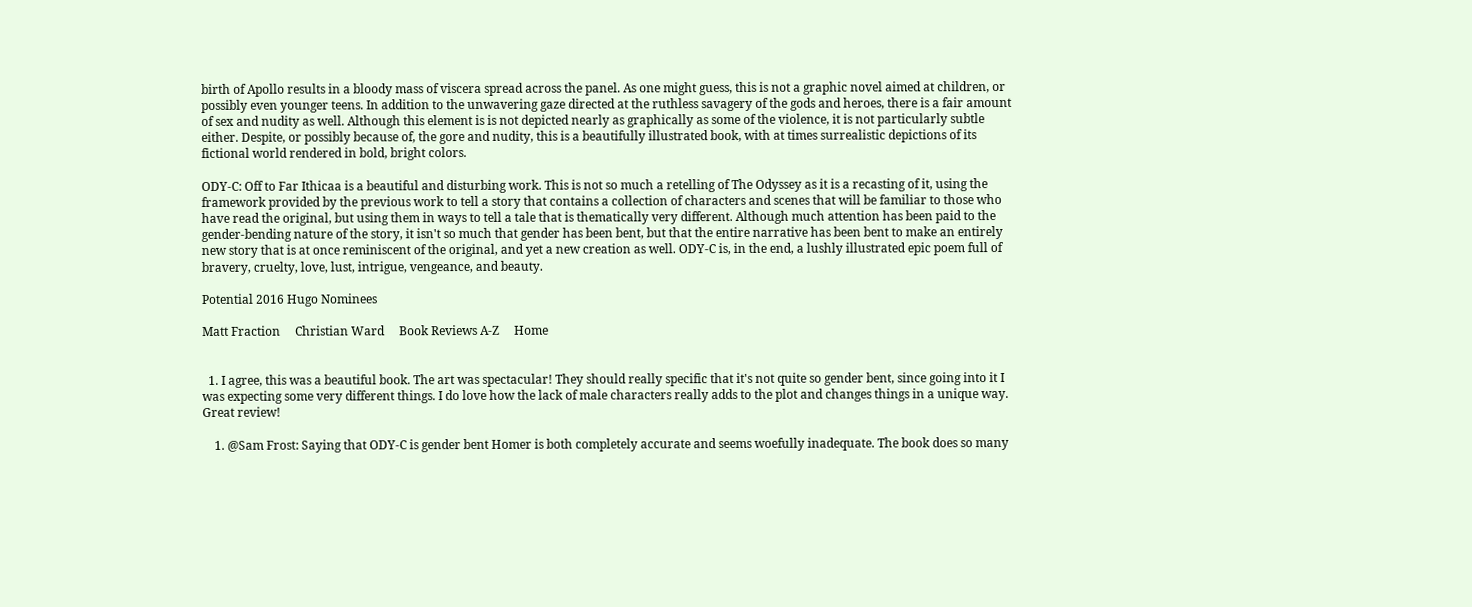birth of Apollo results in a bloody mass of viscera spread across the panel. As one might guess, this is not a graphic novel aimed at children, or possibly even younger teens. In addition to the unwavering gaze directed at the ruthless savagery of the gods and heroes, there is a fair amount of sex and nudity as well. Although this element is is not depicted nearly as graphically as some of the violence, it is not particularly subtle either. Despite, or possibly because of, the gore and nudity, this is a beautifully illustrated book, with at times surrealistic depictions of its fictional world rendered in bold, bright colors.

ODY-C: Off to Far Ithicaa is a beautiful and disturbing work. This is not so much a retelling of The Odyssey as it is a recasting of it, using the framework provided by the previous work to tell a story that contains a collection of characters and scenes that will be familiar to those who have read the original, but using them in ways to tell a tale that is thematically very different. Although much attention has been paid to the gender-bending nature of the story, it isn't so much that gender has been bent, but that the entire narrative has been bent to make an entirely new story that is at once reminiscent of the original, and yet a new creation as well. ODY-C is, in the end, a lushly illustrated epic poem full of bravery, cruelty, love, lust, intrigue, vengeance, and beauty.

Potential 2016 Hugo Nominees

Matt Fraction     Christian Ward     Book Reviews A-Z     Home


  1. I agree, this was a beautiful book. The art was spectacular! They should really specific that it's not quite so gender bent, since going into it I was expecting some very different things. I do love how the lack of male characters really adds to the plot and changes things in a unique way. Great review!

    1. @Sam Frost: Saying that ODY-C is gender bent Homer is both completely accurate and seems woefully inadequate. The book does so many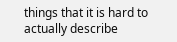things that it is hard to actually describe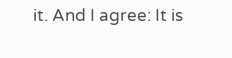it. And I agree: It is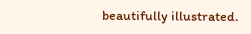beautifully illustrated.